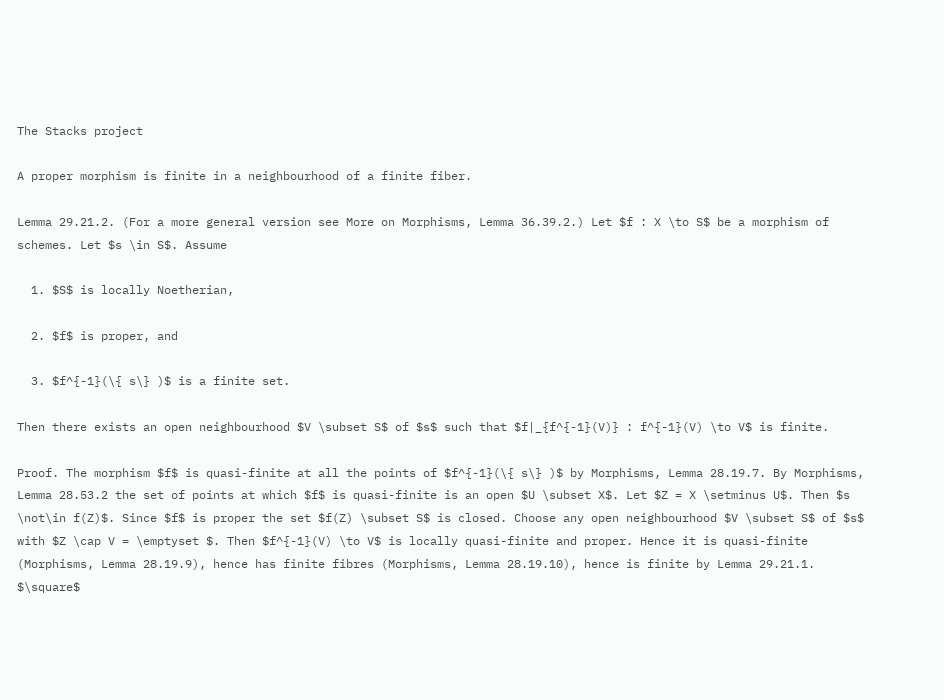The Stacks project

A proper morphism is finite in a neighbourhood of a finite fiber.

Lemma 29.21.2. (For a more general version see More on Morphisms, Lemma 36.39.2.) Let $f : X \to S$ be a morphism of schemes. Let $s \in S$. Assume

  1. $S$ is locally Noetherian,

  2. $f$ is proper, and

  3. $f^{-1}(\{ s\} )$ is a finite set.

Then there exists an open neighbourhood $V \subset S$ of $s$ such that $f|_{f^{-1}(V)} : f^{-1}(V) \to V$ is finite.

Proof. The morphism $f$ is quasi-finite at all the points of $f^{-1}(\{ s\} )$ by Morphisms, Lemma 28.19.7. By Morphisms, Lemma 28.53.2 the set of points at which $f$ is quasi-finite is an open $U \subset X$. Let $Z = X \setminus U$. Then $s \not\in f(Z)$. Since $f$ is proper the set $f(Z) \subset S$ is closed. Choose any open neighbourhood $V \subset S$ of $s$ with $Z \cap V = \emptyset $. Then $f^{-1}(V) \to V$ is locally quasi-finite and proper. Hence it is quasi-finite (Morphisms, Lemma 28.19.9), hence has finite fibres (Morphisms, Lemma 28.19.10), hence is finite by Lemma 29.21.1. $\square$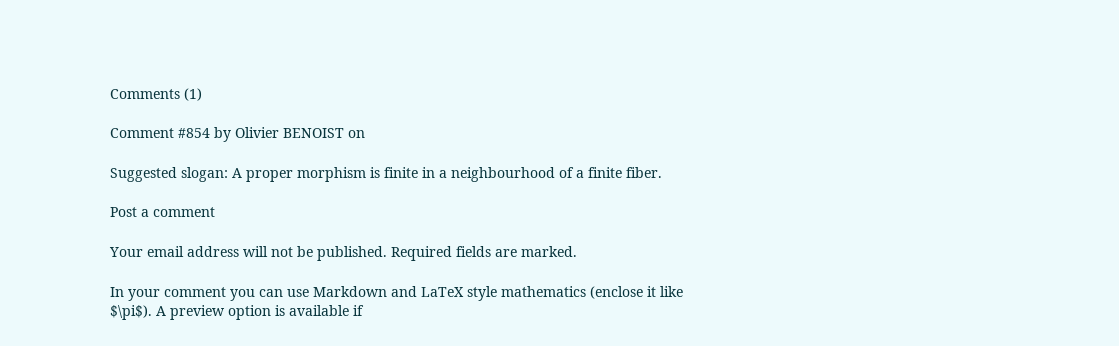Comments (1)

Comment #854 by Olivier BENOIST on

Suggested slogan: A proper morphism is finite in a neighbourhood of a finite fiber.

Post a comment

Your email address will not be published. Required fields are marked.

In your comment you can use Markdown and LaTeX style mathematics (enclose it like $\pi$). A preview option is available if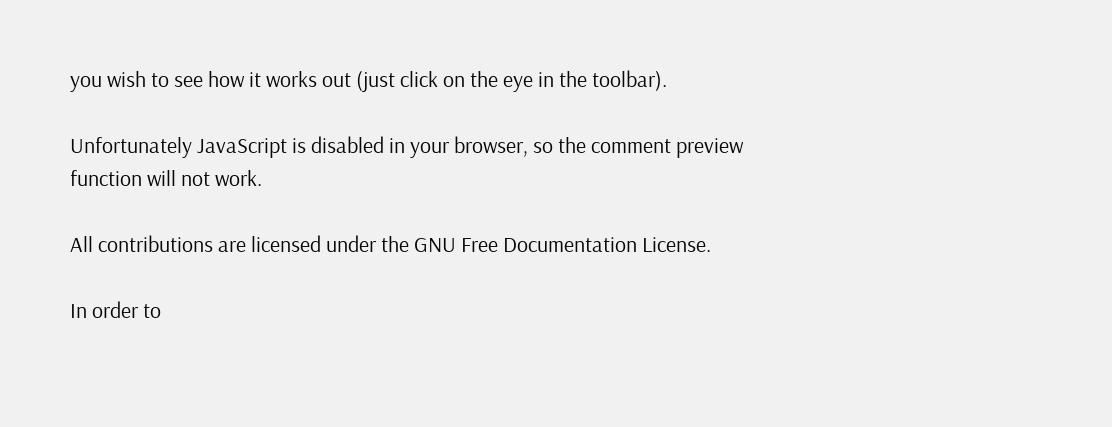you wish to see how it works out (just click on the eye in the toolbar).

Unfortunately JavaScript is disabled in your browser, so the comment preview function will not work.

All contributions are licensed under the GNU Free Documentation License.

In order to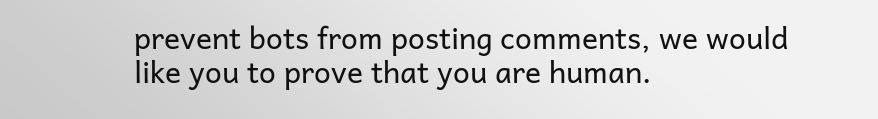prevent bots from posting comments, we would like you to prove that you are human.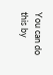You can do this by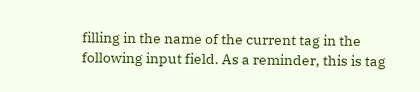filling in the name of the current tag in the following input field. As a reminder, this is tag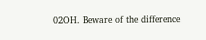02OH. Beware of the difference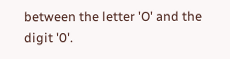between the letter 'O' and the digit '0'.